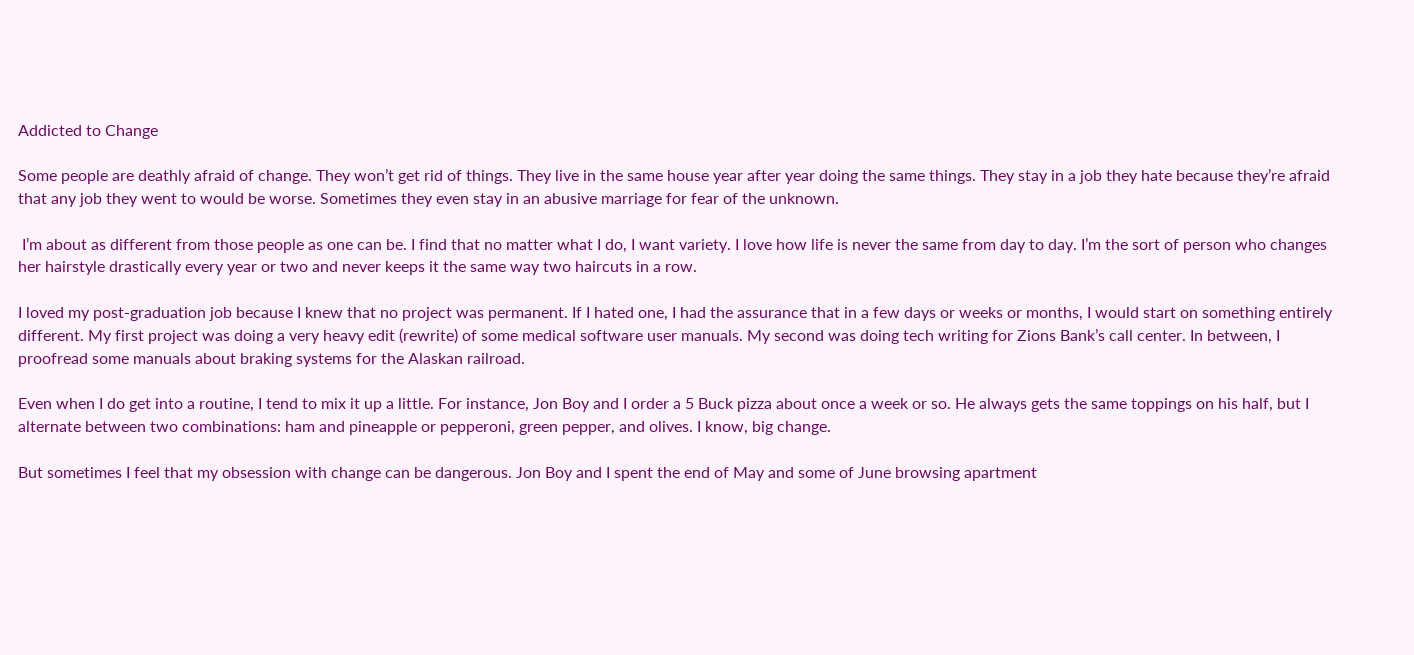Addicted to Change

Some people are deathly afraid of change. They won’t get rid of things. They live in the same house year after year doing the same things. They stay in a job they hate because they’re afraid that any job they went to would be worse. Sometimes they even stay in an abusive marriage for fear of the unknown.

 I’m about as different from those people as one can be. I find that no matter what I do, I want variety. I love how life is never the same from day to day. I’m the sort of person who changes her hairstyle drastically every year or two and never keeps it the same way two haircuts in a row.

I loved my post-graduation job because I knew that no project was permanent. If I hated one, I had the assurance that in a few days or weeks or months, I would start on something entirely different. My first project was doing a very heavy edit (rewrite) of some medical software user manuals. My second was doing tech writing for Zions Bank’s call center. In between, I proofread some manuals about braking systems for the Alaskan railroad.

Even when I do get into a routine, I tend to mix it up a little. For instance, Jon Boy and I order a 5 Buck pizza about once a week or so. He always gets the same toppings on his half, but I alternate between two combinations: ham and pineapple or pepperoni, green pepper, and olives. I know, big change.

But sometimes I feel that my obsession with change can be dangerous. Jon Boy and I spent the end of May and some of June browsing apartment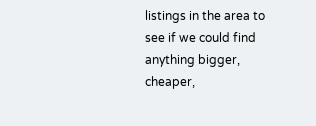listings in the area to see if we could find anything bigger, cheaper,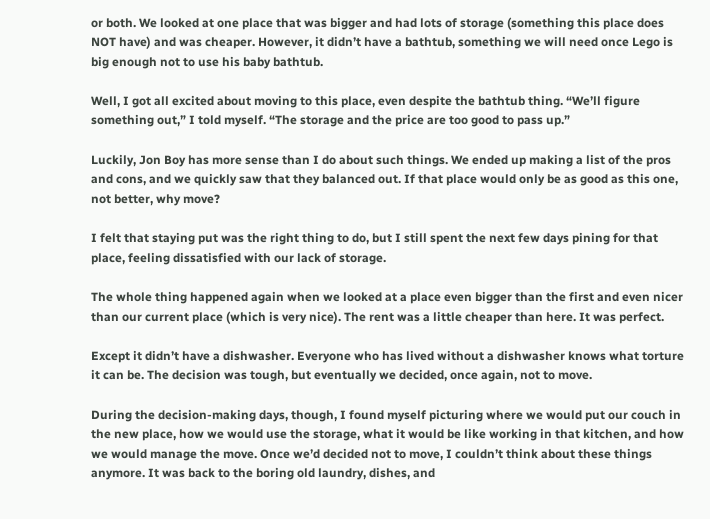or both. We looked at one place that was bigger and had lots of storage (something this place does NOT have) and was cheaper. However, it didn’t have a bathtub, something we will need once Lego is big enough not to use his baby bathtub.

Well, I got all excited about moving to this place, even despite the bathtub thing. “We’ll figure something out,” I told myself. “The storage and the price are too good to pass up.”

Luckily, Jon Boy has more sense than I do about such things. We ended up making a list of the pros and cons, and we quickly saw that they balanced out. If that place would only be as good as this one, not better, why move?

I felt that staying put was the right thing to do, but I still spent the next few days pining for that place, feeling dissatisfied with our lack of storage.

The whole thing happened again when we looked at a place even bigger than the first and even nicer than our current place (which is very nice). The rent was a little cheaper than here. It was perfect.

Except it didn’t have a dishwasher. Everyone who has lived without a dishwasher knows what torture it can be. The decision was tough, but eventually we decided, once again, not to move.

During the decision-making days, though, I found myself picturing where we would put our couch in the new place, how we would use the storage, what it would be like working in that kitchen, and how we would manage the move. Once we’d decided not to move, I couldn’t think about these things anymore. It was back to the boring old laundry, dishes, and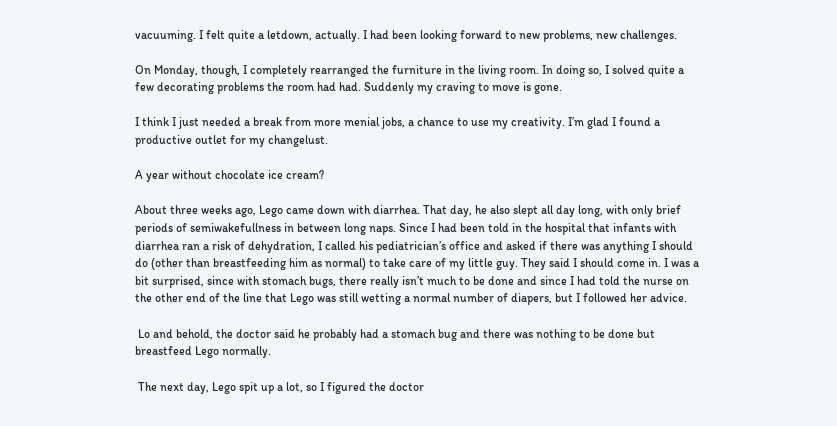vacuuming. I felt quite a letdown, actually. I had been looking forward to new problems, new challenges.

On Monday, though, I completely rearranged the furniture in the living room. In doing so, I solved quite a few decorating problems the room had had. Suddenly my craving to move is gone.

I think I just needed a break from more menial jobs, a chance to use my creativity. I’m glad I found a productive outlet for my changelust.

A year without chocolate ice cream?

About three weeks ago, Lego came down with diarrhea. That day, he also slept all day long, with only brief periods of semiwakefullness in between long naps. Since I had been told in the hospital that infants with diarrhea ran a risk of dehydration, I called his pediatrician’s office and asked if there was anything I should do (other than breastfeeding him as normal) to take care of my little guy. They said I should come in. I was a bit surprised, since with stomach bugs, there really isn’t much to be done and since I had told the nurse on the other end of the line that Lego was still wetting a normal number of diapers, but I followed her advice.

 Lo and behold, the doctor said he probably had a stomach bug and there was nothing to be done but breastfeed Lego normally.

 The next day, Lego spit up a lot, so I figured the doctor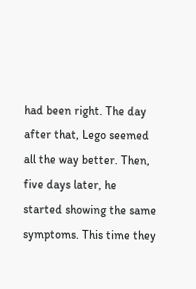had been right. The day after that, Lego seemed all the way better. Then, five days later, he started showing the same symptoms. This time they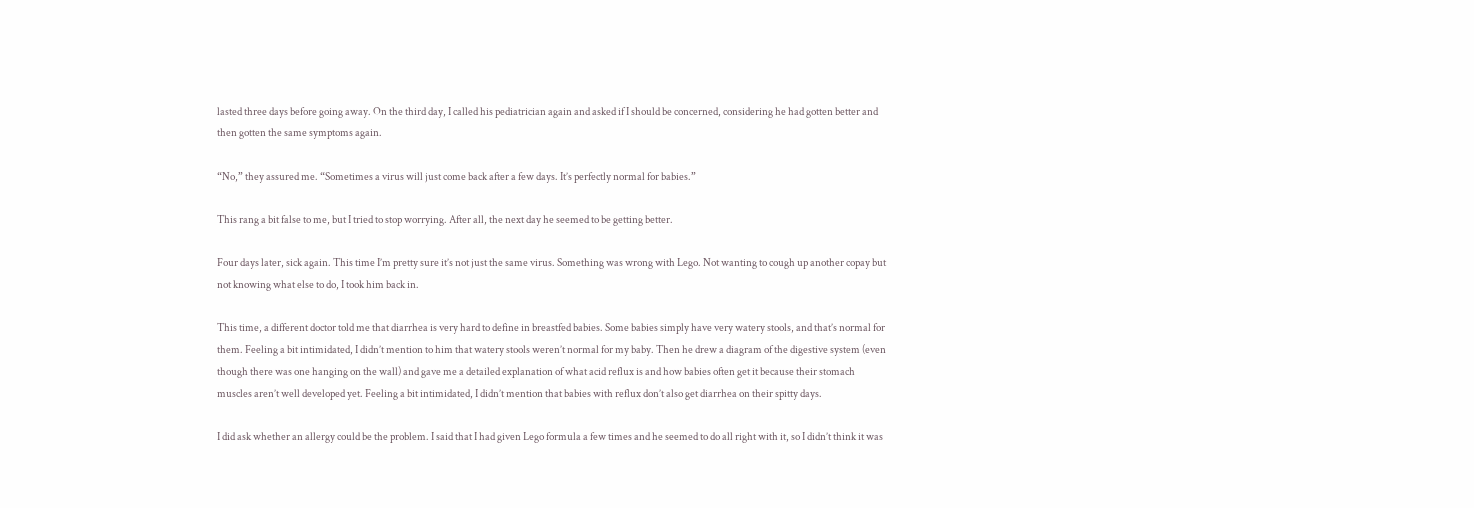lasted three days before going away. On the third day, I called his pediatrician again and asked if I should be concerned, considering he had gotten better and then gotten the same symptoms again.

“No,” they assured me. “Sometimes a virus will just come back after a few days. It’s perfectly normal for babies.”

This rang a bit false to me, but I tried to stop worrying. After all, the next day he seemed to be getting better.

Four days later, sick again. This time I’m pretty sure it’s not just the same virus. Something was wrong with Lego. Not wanting to cough up another copay but not knowing what else to do, I took him back in.

This time, a different doctor told me that diarrhea is very hard to define in breastfed babies. Some babies simply have very watery stools, and that’s normal for them. Feeling a bit intimidated, I didn’t mention to him that watery stools weren’t normal for my baby. Then he drew a diagram of the digestive system (even though there was one hanging on the wall) and gave me a detailed explanation of what acid reflux is and how babies often get it because their stomach muscles aren’t well developed yet. Feeling a bit intimidated, I didn’t mention that babies with reflux don’t also get diarrhea on their spitty days.

I did ask whether an allergy could be the problem. I said that I had given Lego formula a few times and he seemed to do all right with it, so I didn’t think it was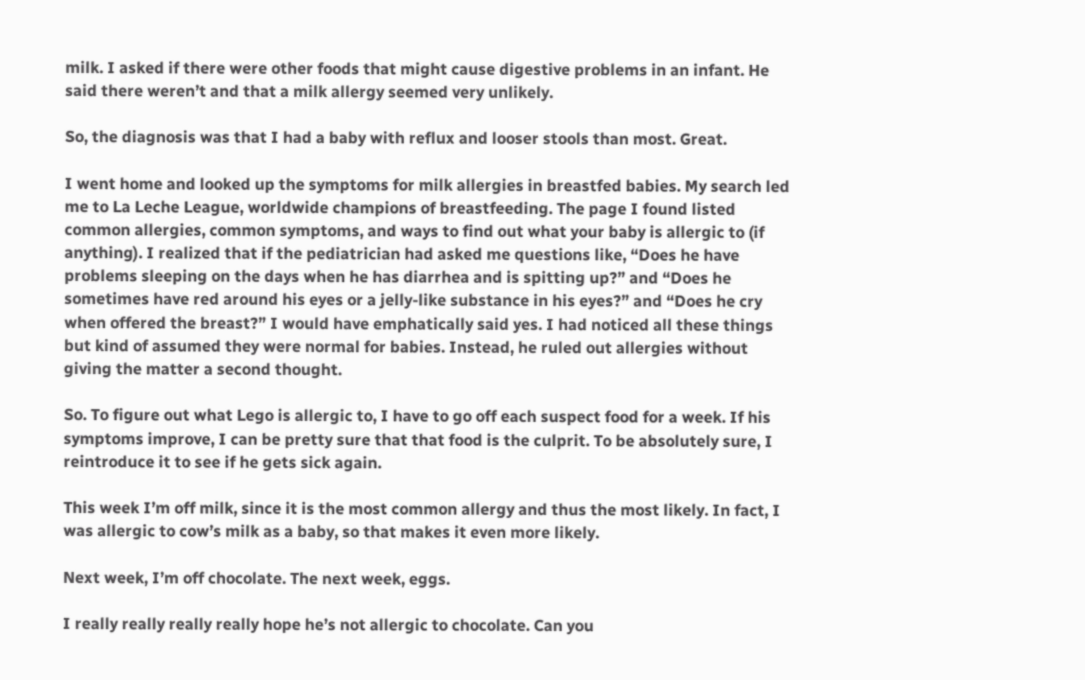milk. I asked if there were other foods that might cause digestive problems in an infant. He said there weren’t and that a milk allergy seemed very unlikely.

So, the diagnosis was that I had a baby with reflux and looser stools than most. Great.

I went home and looked up the symptoms for milk allergies in breastfed babies. My search led me to La Leche League, worldwide champions of breastfeeding. The page I found listed common allergies, common symptoms, and ways to find out what your baby is allergic to (if anything). I realized that if the pediatrician had asked me questions like, “Does he have problems sleeping on the days when he has diarrhea and is spitting up?” and “Does he sometimes have red around his eyes or a jelly-like substance in his eyes?” and “Does he cry when offered the breast?” I would have emphatically said yes. I had noticed all these things but kind of assumed they were normal for babies. Instead, he ruled out allergies without giving the matter a second thought.

So. To figure out what Lego is allergic to, I have to go off each suspect food for a week. If his symptoms improve, I can be pretty sure that that food is the culprit. To be absolutely sure, I reintroduce it to see if he gets sick again.

This week I’m off milk, since it is the most common allergy and thus the most likely. In fact, I was allergic to cow’s milk as a baby, so that makes it even more likely.

Next week, I’m off chocolate. The next week, eggs.

I really really really really hope he’s not allergic to chocolate. Can you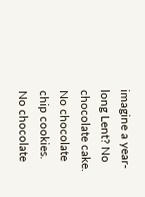imagine a year-long Lent? No chocolate cake. No chocolate chip cookies. No chocolate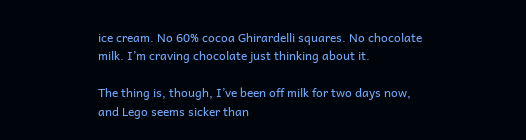ice cream. No 60% cocoa Ghirardelli squares. No chocolate milk. I’m craving chocolate just thinking about it.

The thing is, though, I’ve been off milk for two days now, and Lego seems sicker than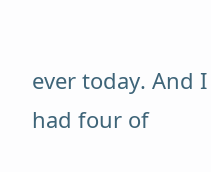ever today. And I had four of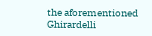the aforementioned Ghirardelli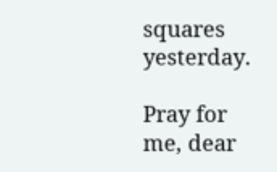squares yesterday.

Pray for me, dear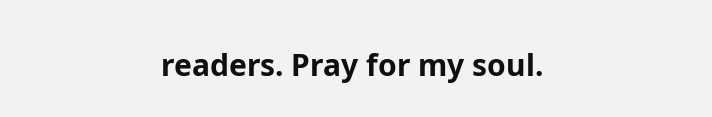readers. Pray for my soul.